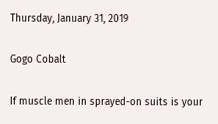Thursday, January 31, 2019

Gogo Cobalt

If muscle men in sprayed-on suits is your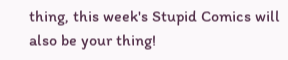thing, this week's Stupid Comics will also be your thing!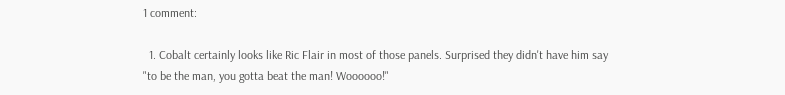1 comment:

  1. Cobalt certainly looks like Ric Flair in most of those panels. Surprised they didn't have him say "to be the man, you gotta beat the man! Woooooo!"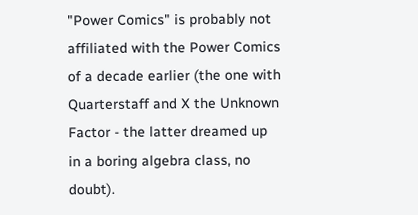"Power Comics" is probably not affiliated with the Power Comics of a decade earlier (the one with Quarterstaff and X the Unknown Factor - the latter dreamed up in a boring algebra class, no doubt).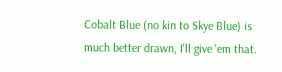Cobalt Blue (no kin to Skye Blue) is much better drawn, I'll give 'em that.